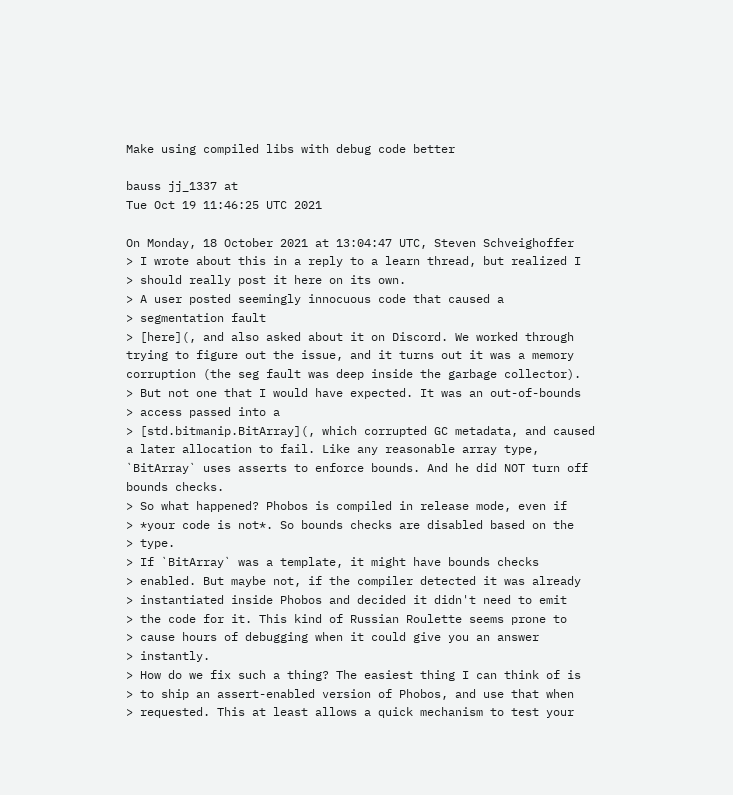Make using compiled libs with debug code better

bauss jj_1337 at
Tue Oct 19 11:46:25 UTC 2021

On Monday, 18 October 2021 at 13:04:47 UTC, Steven Schveighoffer
> I wrote about this in a reply to a learn thread, but realized I
> should really post it here on its own.
> A user posted seemingly innocuous code that caused a
> segmentation fault
> [here](, and also asked about it on Discord. We worked through trying to figure out the issue, and it turns out it was a memory corruption (the seg fault was deep inside the garbage collector).
> But not one that I would have expected. It was an out-of-bounds
> access passed into a
> [std.bitmanip.BitArray](, which corrupted GC metadata, and caused a later allocation to fail. Like any reasonable array type, `BitArray` uses asserts to enforce bounds. And he did NOT turn off bounds checks.
> So what happened? Phobos is compiled in release mode, even if
> *your code is not*. So bounds checks are disabled based on the
> type.
> If `BitArray` was a template, it might have bounds checks
> enabled. But maybe not, if the compiler detected it was already
> instantiated inside Phobos and decided it didn't need to emit
> the code for it. This kind of Russian Roulette seems prone to
> cause hours of debugging when it could give you an answer
> instantly.
> How do we fix such a thing? The easiest thing I can think of is
> to ship an assert-enabled version of Phobos, and use that when
> requested. This at least allows a quick mechanism to test your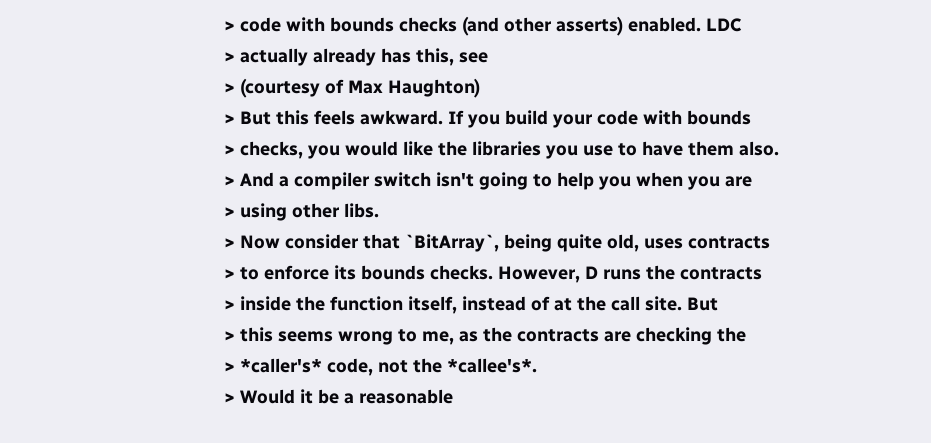> code with bounds checks (and other asserts) enabled. LDC
> actually already has this, see
> (courtesy of Max Haughton)
> But this feels awkward. If you build your code with bounds
> checks, you would like the libraries you use to have them also.
> And a compiler switch isn't going to help you when you are
> using other libs.
> Now consider that `BitArray`, being quite old, uses contracts
> to enforce its bounds checks. However, D runs the contracts
> inside the function itself, instead of at the call site. But
> this seems wrong to me, as the contracts are checking the
> *caller's* code, not the *callee's*.
> Would it be a reasonable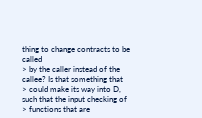thing to change contracts to be called
> by the caller instead of the callee? Is that something that
> could make its way into D, such that the input checking of
> functions that are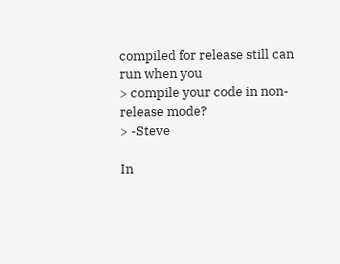compiled for release still can run when you
> compile your code in non-release mode?
> -Steve

In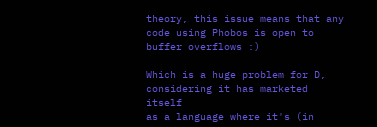theory, this issue means that any code using Phobos is open to
buffer overflows :)

Which is a huge problem for D, considering it has marketed itself
as a language where it's (in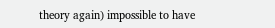theory again) impossible to have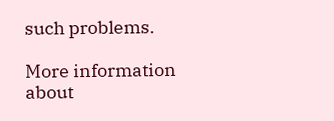such problems.

More information about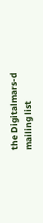the Digitalmars-d mailing list